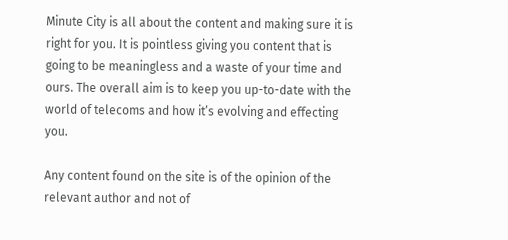Minute City is all about the content and making sure it is right for you. It is pointless giving you content that is going to be meaningless and a waste of your time and ours. The overall aim is to keep you up-to-date with the world of telecoms and how it’s evolving and effecting you.

Any content found on the site is of the opinion of the relevant author and not of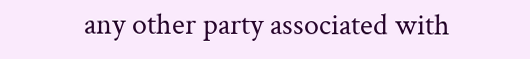any other party associated with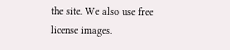the site. We also use free license images.